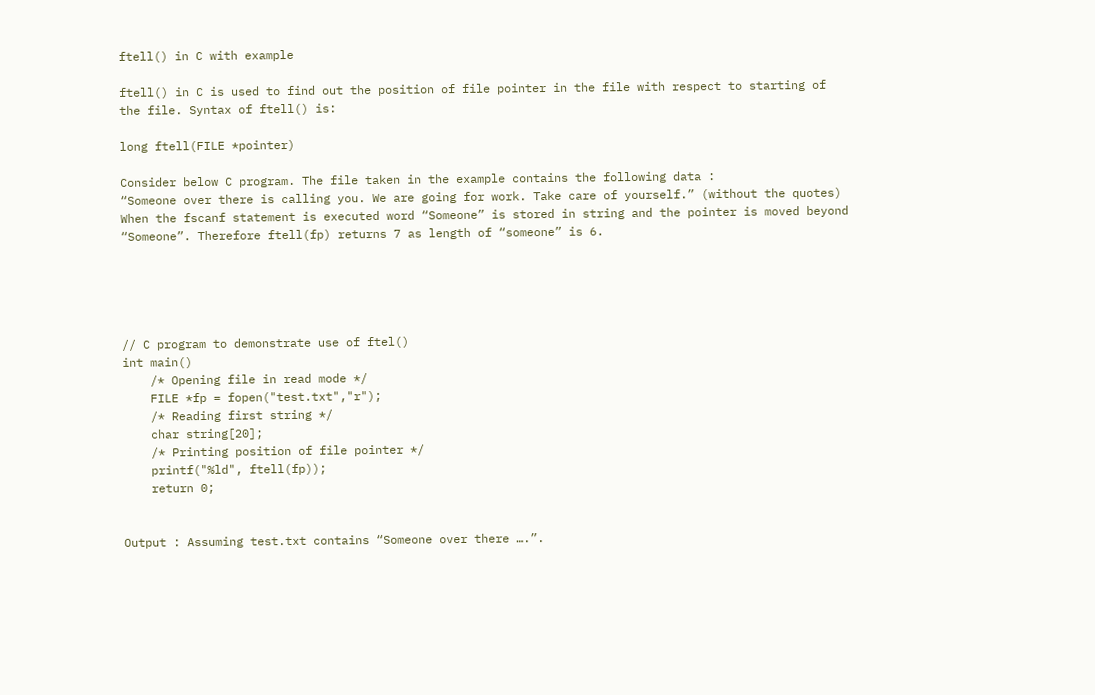ftell() in C with example

ftell() in C is used to find out the position of file pointer in the file with respect to starting of the file. Syntax of ftell() is:

long ftell(FILE *pointer)

Consider below C program. The file taken in the example contains the following data :
“Someone over there is calling you. We are going for work. Take care of yourself.” (without the quotes)
When the fscanf statement is executed word “Someone” is stored in string and the pointer is moved beyond “Someone”. Therefore ftell(fp) returns 7 as length of “someone” is 6.





// C program to demonstrate use of ftel()
int main()
    /* Opening file in read mode */
    FILE *fp = fopen("test.txt","r");
    /* Reading first string */
    char string[20];
    /* Printing position of file pointer */
    printf("%ld", ftell(fp));
    return 0;


Output : Assuming test.txt contains “Someone over there ….”.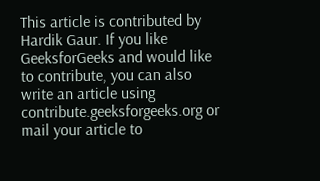This article is contributed by Hardik Gaur. If you like GeeksforGeeks and would like to contribute, you can also write an article using contribute.geeksforgeeks.org or mail your article to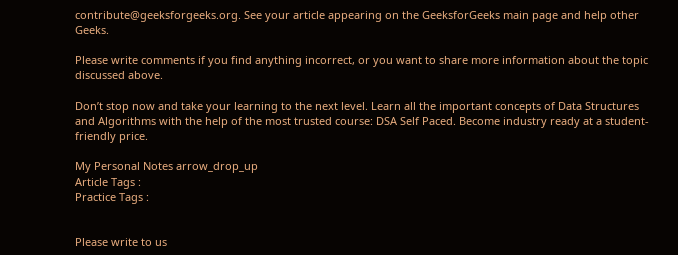contribute@geeksforgeeks.org. See your article appearing on the GeeksforGeeks main page and help other Geeks.

Please write comments if you find anything incorrect, or you want to share more information about the topic discussed above.

Don’t stop now and take your learning to the next level. Learn all the important concepts of Data Structures and Algorithms with the help of the most trusted course: DSA Self Paced. Become industry ready at a student-friendly price.

My Personal Notes arrow_drop_up
Article Tags :
Practice Tags :


Please write to us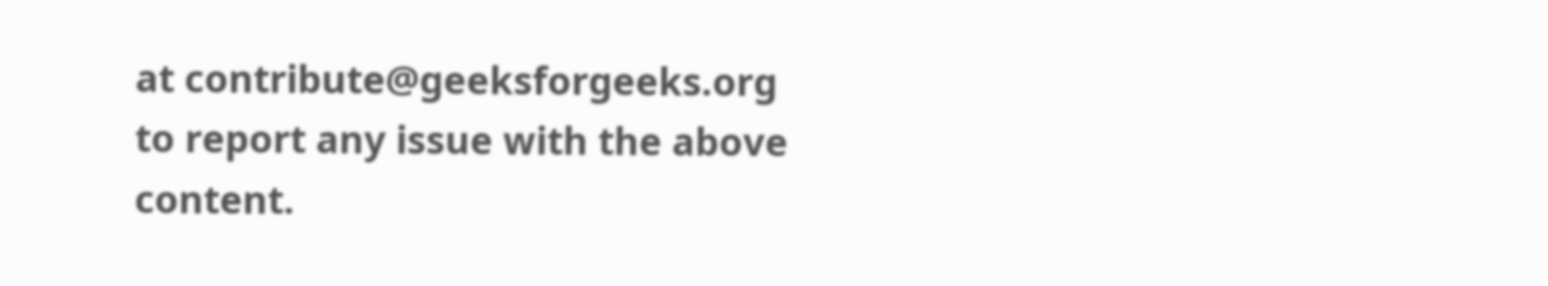at contribute@geeksforgeeks.org to report any issue with the above content.